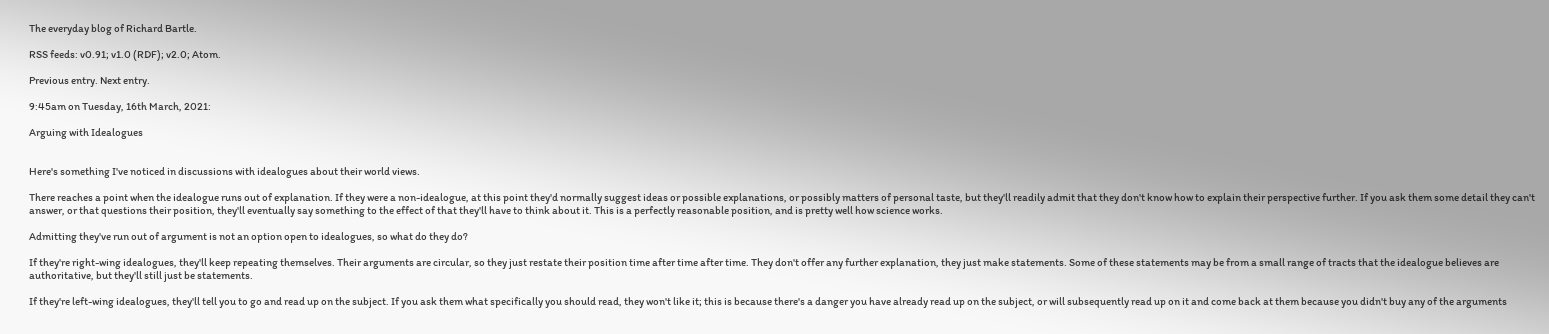The everyday blog of Richard Bartle.

RSS feeds: v0.91; v1.0 (RDF); v2.0; Atom.

Previous entry. Next entry.

9:45am on Tuesday, 16th March, 2021:

Arguing with Idealogues


Here's something I've noticed in discussions with idealogues about their world views.

There reaches a point when the idealogue runs out of explanation. If they were a non-idealogue, at this point they'd normally suggest ideas or possible explanations, or possibly matters of personal taste, but they'll readily admit that they don't know how to explain their perspective further. If you ask them some detail they can't answer, or that questions their position, they'll eventually say something to the effect of that they'll have to think about it. This is a perfectly reasonable position, and is pretty well how science works.

Admitting they've run out of argument is not an option open to idealogues, so what do they do?

If they're right-wing idealogues, they'll keep repeating themselves. Their arguments are circular, so they just restate their position time after time after time. They don't offer any further explanation, they just make statements. Some of these statements may be from a small range of tracts that the idealogue believes are authoritative, but they'll still just be statements.

If they're left-wing idealogues, they'll tell you to go and read up on the subject. If you ask them what specifically you should read, they won't like it; this is because there's a danger you have already read up on the subject, or will subsequently read up on it and come back at them because you didn't buy any of the arguments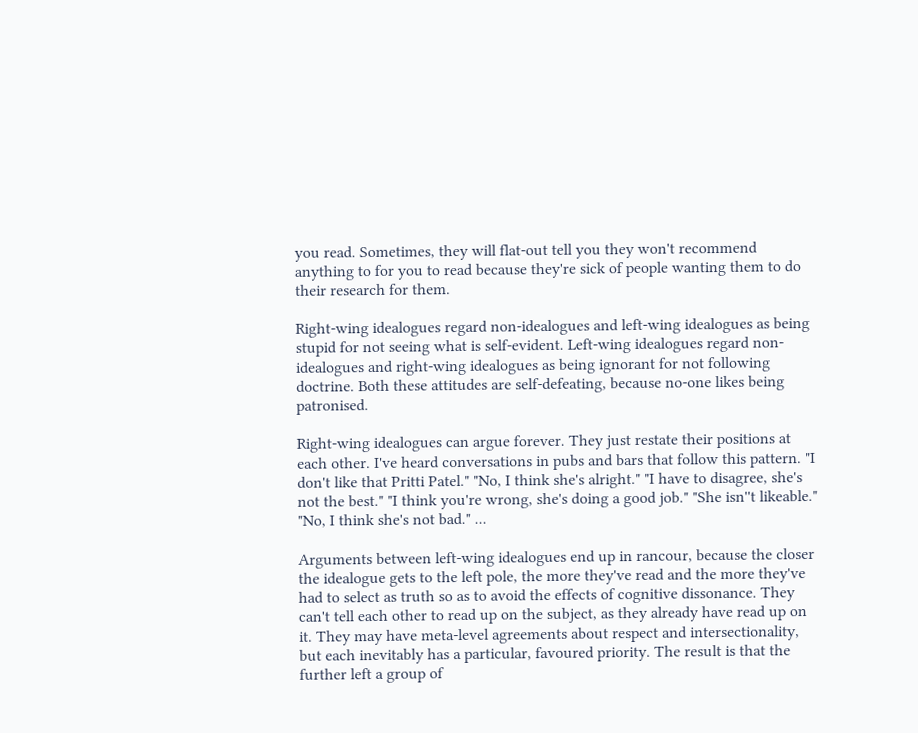you read. Sometimes, they will flat-out tell you they won't recommend anything to for you to read because they're sick of people wanting them to do their research for them.

Right-wing idealogues regard non-idealogues and left-wing idealogues as being stupid for not seeing what is self-evident. Left-wing idealogues regard non-idealogues and right-wing idealogues as being ignorant for not following doctrine. Both these attitudes are self-defeating, because no-one likes being patronised.

Right-wing idealogues can argue forever. They just restate their positions at each other. I've heard conversations in pubs and bars that follow this pattern. "I don't like that Pritti Patel." "No, I think she's alright." "I have to disagree, she's not the best." "I think you're wrong, she's doing a good job." "She isn''t likeable." "No, I think she's not bad." ...

Arguments between left-wing idealogues end up in rancour, because the closer the idealogue gets to the left pole, the more they've read and the more they've had to select as truth so as to avoid the effects of cognitive dissonance. They can't tell each other to read up on the subject, as they already have read up on it. They may have meta-level agreements about respect and intersectionality, but each inevitably has a particular, favoured priority. The result is that the further left a group of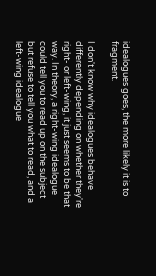idealogues goes, the more likely it is to fragment.

I don't know why idealogues behave differently depending on whether they're right- or left-wing, it just seems to be that way. In theory, a right-wing idealogue could tell you to read up on the subject but refuse to tell you what to read, and a left-wing idealogue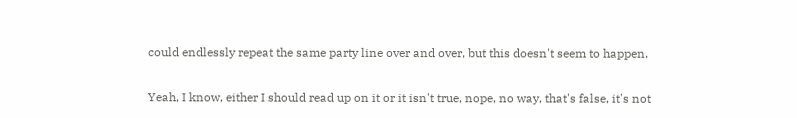could endlessly repeat the same party line over and over, but this doesn't seem to happen.

Yeah, I know, either I should read up on it or it isn't true, nope, no way, that's false, it's not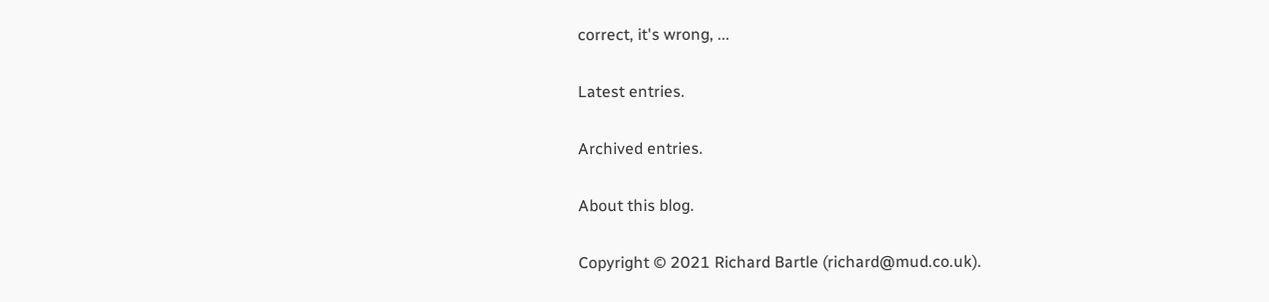correct, it's wrong, ...

Latest entries.

Archived entries.

About this blog.

Copyright © 2021 Richard Bartle (richard@mud.co.uk).